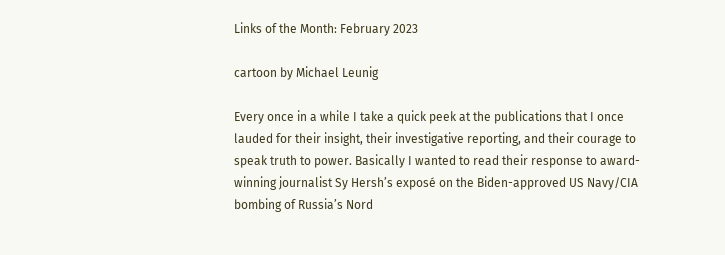Links of the Month: February 2023

cartoon by Michael Leunig

Every once in a while I take a quick peek at the publications that I once lauded for their insight, their investigative reporting, and their courage to speak truth to power. Basically I wanted to read their response to award-winning journalist Sy Hersh’s exposé on the Biden-approved US Navy/CIA bombing of Russia’s Nord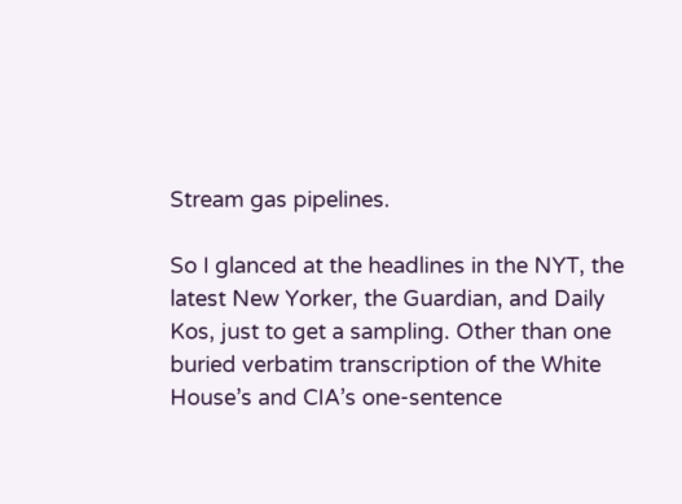Stream gas pipelines.

So I glanced at the headlines in the NYT, the latest New Yorker, the Guardian, and Daily Kos, just to get a sampling. Other than one buried verbatim transcription of the White House’s and CIA’s one-sentence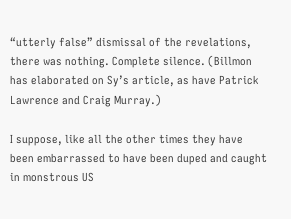“utterly false” dismissal of the revelations, there was nothing. Complete silence. (Billmon has elaborated on Sy’s article, as have Patrick Lawrence and Craig Murray.)

I suppose, like all the other times they have been embarrassed to have been duped and caught in monstrous US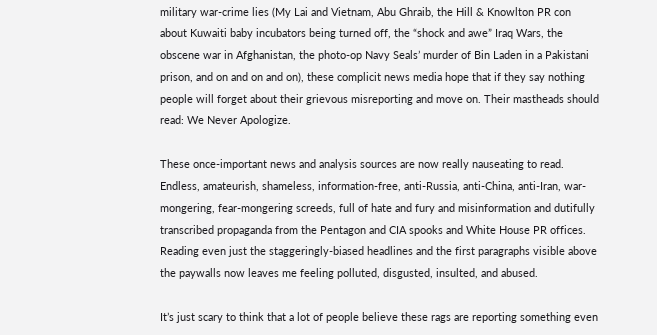military war-crime lies (My Lai and Vietnam, Abu Ghraib, the Hill & Knowlton PR con about Kuwaiti baby incubators being turned off, the “shock and awe” Iraq Wars, the obscene war in Afghanistan, the photo-op Navy Seals’ murder of Bin Laden in a Pakistani prison, and on and on and on), these complicit news media hope that if they say nothing people will forget about their grievous misreporting and move on. Their mastheads should read: We Never Apologize.

These once-important news and analysis sources are now really nauseating to read. Endless, amateurish, shameless, information-free, anti-Russia, anti-China, anti-Iran, war-mongering, fear-mongering screeds, full of hate and fury and misinformation and dutifully transcribed propaganda from the Pentagon and CIA spooks and White House PR offices. Reading even just the staggeringly-biased headlines and the first paragraphs visible above the paywalls now leaves me feeling polluted, disgusted, insulted, and abused.

It’s just scary to think that a lot of people believe these rags are reporting something even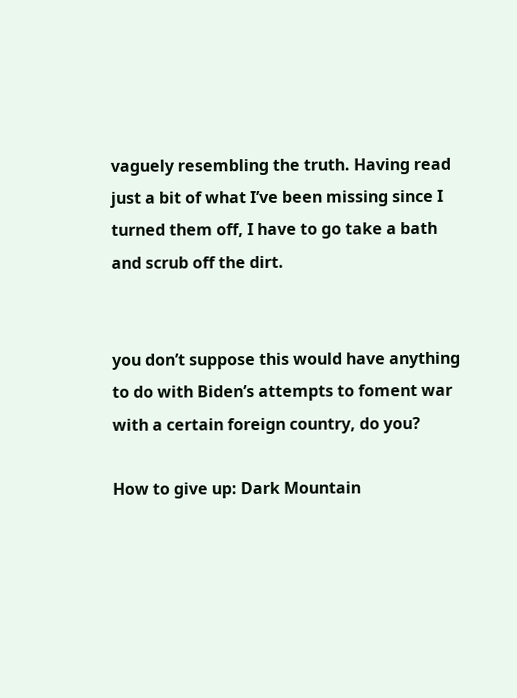vaguely resembling the truth. Having read just a bit of what I’ve been missing since I turned them off, I have to go take a bath and scrub off the dirt.


you don’t suppose this would have anything to do with Biden’s attempts to foment war with a certain foreign country, do you?

How to give up: Dark Mountain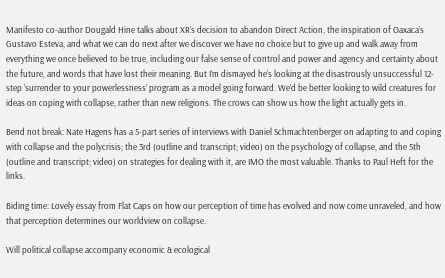Manifesto co-author Dougald Hine talks about XR’s decision to abandon Direct Action, the inspiration of Oaxaca’s Gustavo Esteva, and what we can do next after we discover we have no choice but to give up and walk away from everything we once believed to be true, including our false sense of control and power and agency and certainty about the future, and words that have lost their meaning. But I’m dismayed he’s looking at the disastrously unsuccessful 12-step ‘surrender to your powerlessness’ program as a model going forward. We’d be better looking to wild creatures for ideas on coping with collapse, rather than new religions. The crows can show us how the light actually gets in.

Bend not break: Nate Hagens has a 5-part series of interviews with Daniel Schmachtenberger on adapting to and coping with collapse and the polycrisis; the 3rd (outline and transcript; video) on the psychology of collapse, and the 5th (outline and transcript; video) on strategies for dealing with it, are IMO the most valuable. Thanks to Paul Heft for the links.

Biding time: Lovely essay from Flat Caps on how our perception of time has evolved and now come unraveled, and how that perception determines our worldview on collapse.

Will political collapse accompany economic & ecological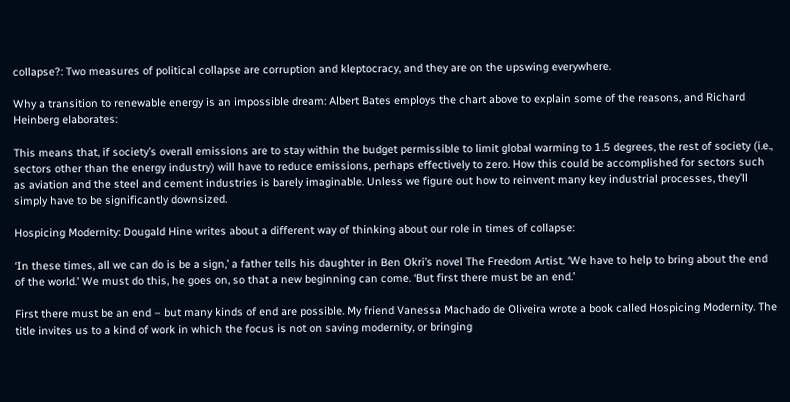collapse?: Two measures of political collapse are corruption and kleptocracy, and they are on the upswing everywhere.

Why a transition to renewable energy is an impossible dream: Albert Bates employs the chart above to explain some of the reasons, and Richard Heinberg elaborates:

This means that, if society’s overall emissions are to stay within the budget permissible to limit global warming to 1.5 degrees, the rest of society (i.e., sectors other than the energy industry) will have to reduce emissions, perhaps effectively to zero. How this could be accomplished for sectors such as aviation and the steel and cement industries is barely imaginable. Unless we figure out how to reinvent many key industrial processes, they’ll simply have to be significantly downsized.

Hospicing Modernity: Dougald Hine writes about a different way of thinking about our role in times of collapse:

‘In these times, all we can do is be a sign,’ a father tells his daughter in Ben Okri’s novel The Freedom Artist. ‘We have to help to bring about the end of the world.’ We must do this, he goes on, so that a new beginning can come. ‘But first there must be an end.’

First there must be an end – but many kinds of end are possible. My friend Vanessa Machado de Oliveira wrote a book called Hospicing Modernity. The title invites us to a kind of work in which the focus is not on saving modernity, or bringing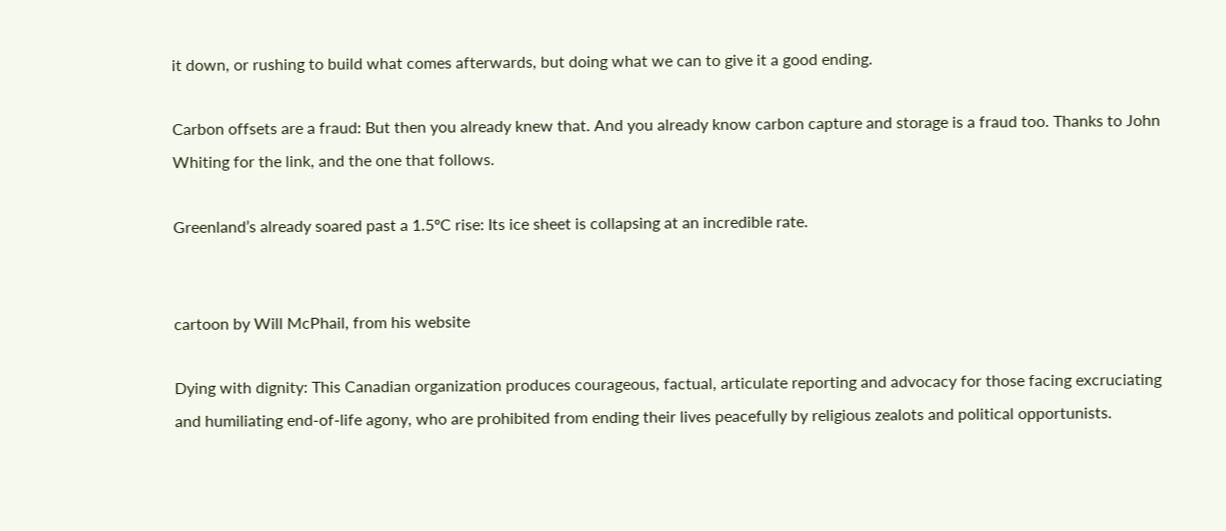it down, or rushing to build what comes afterwards, but doing what we can to give it a good ending.

Carbon offsets are a fraud: But then you already knew that. And you already know carbon capture and storage is a fraud too. Thanks to John Whiting for the link, and the one that follows.

Greenland’s already soared past a 1.5ºC rise: Its ice sheet is collapsing at an incredible rate.


cartoon by Will McPhail, from his website

Dying with dignity: This Canadian organization produces courageous, factual, articulate reporting and advocacy for those facing excruciating and humiliating end-of-life agony, who are prohibited from ending their lives peacefully by religious zealots and political opportunists.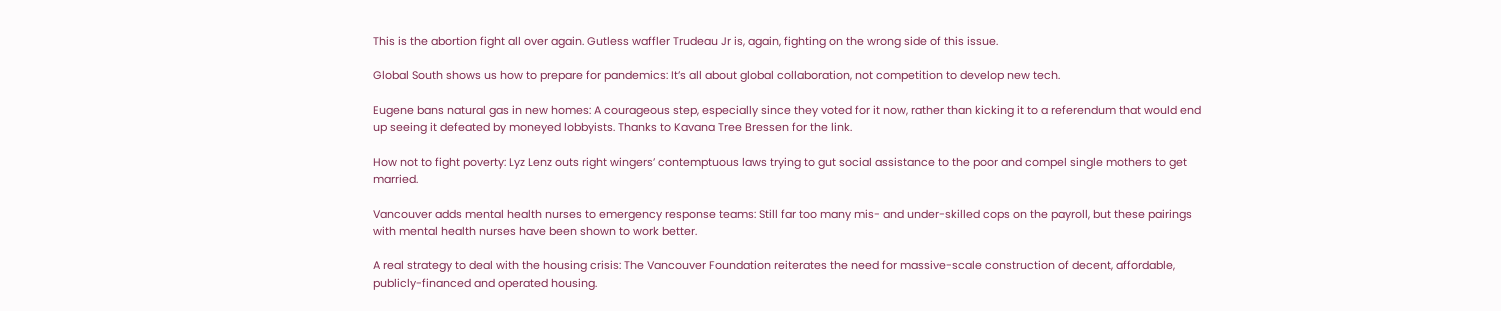This is the abortion fight all over again. Gutless waffler Trudeau Jr is, again, fighting on the wrong side of this issue.

Global South shows us how to prepare for pandemics: It’s all about global collaboration, not competition to develop new tech.

Eugene bans natural gas in new homes: A courageous step, especially since they voted for it now, rather than kicking it to a referendum that would end up seeing it defeated by moneyed lobbyists. Thanks to Kavana Tree Bressen for the link.

How not to fight poverty: Lyz Lenz outs right wingers’ contemptuous laws trying to gut social assistance to the poor and compel single mothers to get married.

Vancouver adds mental health nurses to emergency response teams: Still far too many mis- and under-skilled cops on the payroll, but these pairings with mental health nurses have been shown to work better.

A real strategy to deal with the housing crisis: The Vancouver Foundation reiterates the need for massive-scale construction of decent, affordable, publicly-financed and operated housing.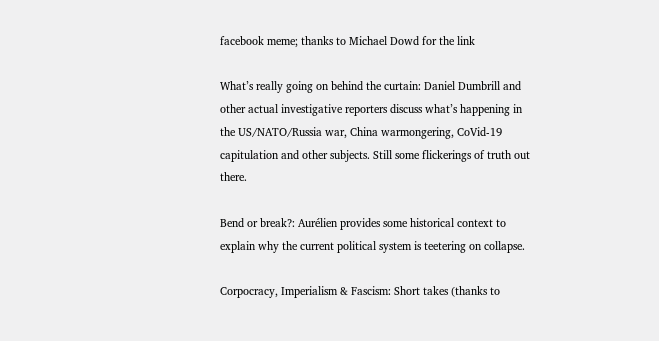facebook meme; thanks to Michael Dowd for the link

What’s really going on behind the curtain: Daniel Dumbrill and other actual investigative reporters discuss what’s happening in the US/NATO/Russia war, China warmongering, CoVid-19 capitulation and other subjects. Still some flickerings of truth out there.

Bend or break?: Aurélien provides some historical context to explain why the current political system is teetering on collapse.

Corpocracy, Imperialism & Fascism: Short takes (thanks to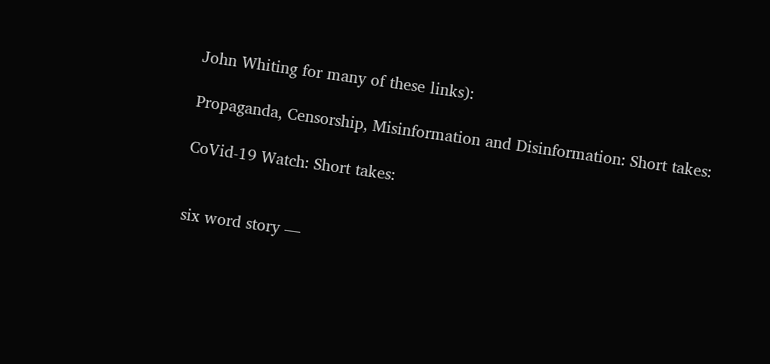John Whiting for many of these links):

Propaganda, Censorship, Misinformation and Disinformation: Short takes:

CoVid-19 Watch: Short takes:


six word story —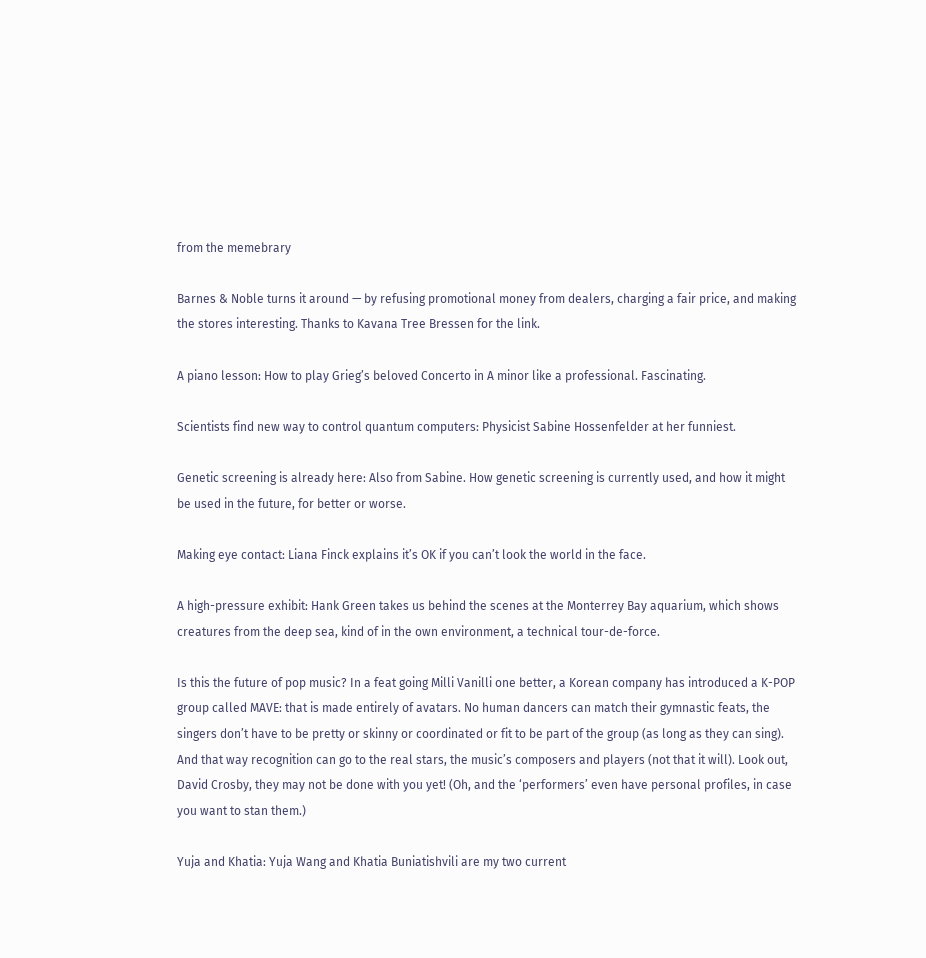from the memebrary

Barnes & Noble turns it around — by refusing promotional money from dealers, charging a fair price, and making the stores interesting. Thanks to Kavana Tree Bressen for the link.

A piano lesson: How to play Grieg’s beloved Concerto in A minor like a professional. Fascinating.

Scientists find new way to control quantum computers: Physicist Sabine Hossenfelder at her funniest.

Genetic screening is already here: Also from Sabine. How genetic screening is currently used, and how it might be used in the future, for better or worse.

Making eye contact: Liana Finck explains it’s OK if you can’t look the world in the face.

A high-pressure exhibit: Hank Green takes us behind the scenes at the Monterrey Bay aquarium, which shows creatures from the deep sea, kind of in the own environment, a technical tour-de-force.

Is this the future of pop music? In a feat going Milli Vanilli one better, a Korean company has introduced a K-POP group called MAVE: that is made entirely of avatars. No human dancers can match their gymnastic feats, the singers don’t have to be pretty or skinny or coordinated or fit to be part of the group (as long as they can sing). And that way recognition can go to the real stars, the music’s composers and players (not that it will). Look out, David Crosby, they may not be done with you yet! (Oh, and the ‘performers’ even have personal profiles, in case you want to stan them.)

Yuja and Khatia: Yuja Wang and Khatia Buniatishvili are my two current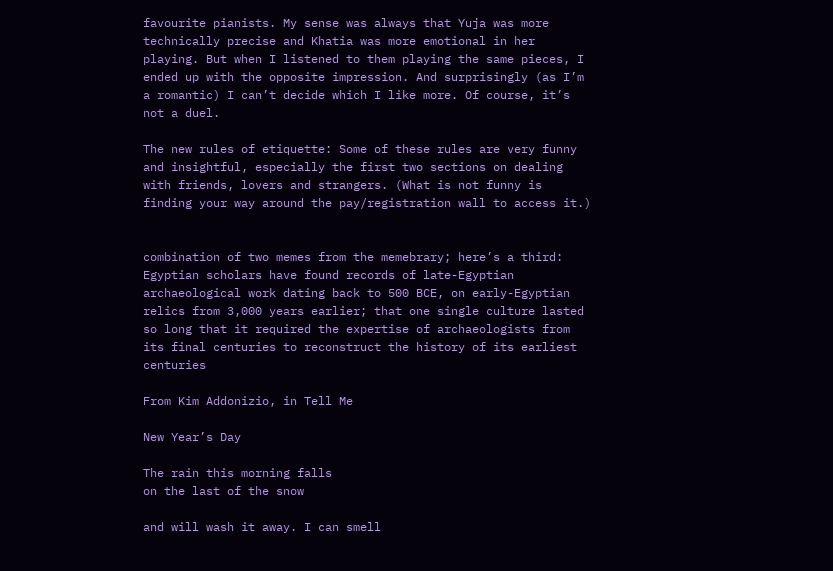favourite pianists. My sense was always that Yuja was more technically precise and Khatia was more emotional in her playing. But when I listened to them playing the same pieces, I ended up with the opposite impression. And surprisingly (as I’m a romantic) I can’t decide which I like more. Of course, it’s not a duel.

The new rules of etiquette: Some of these rules are very funny and insightful, especially the first two sections on dealing with friends, lovers and strangers. (What is not funny is finding your way around the pay/registration wall to access it.)


combination of two memes from the memebrary; here’s a third: Egyptian scholars have found records of late-Egyptian archaeological work dating back to 500 BCE, on early-Egyptian relics from 3,000 years earlier; that one single culture lasted so long that it required the expertise of archaeologists from its final centuries to reconstruct the history of its earliest centuries

From Kim Addonizio, in Tell Me

New Year’s Day

The rain this morning falls
on the last of the snow

and will wash it away. I can smell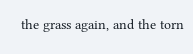the grass again, and the torn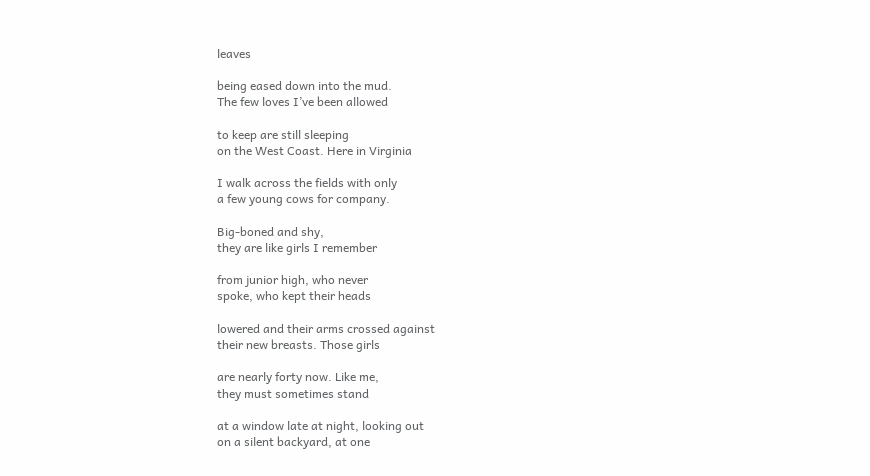leaves

being eased down into the mud.
The few loves I’ve been allowed

to keep are still sleeping
on the West Coast. Here in Virginia

I walk across the fields with only
a few young cows for company.

Big-boned and shy,
they are like girls I remember

from junior high, who never
spoke, who kept their heads

lowered and their arms crossed against
their new breasts. Those girls

are nearly forty now. Like me,
they must sometimes stand

at a window late at night, looking out
on a silent backyard, at one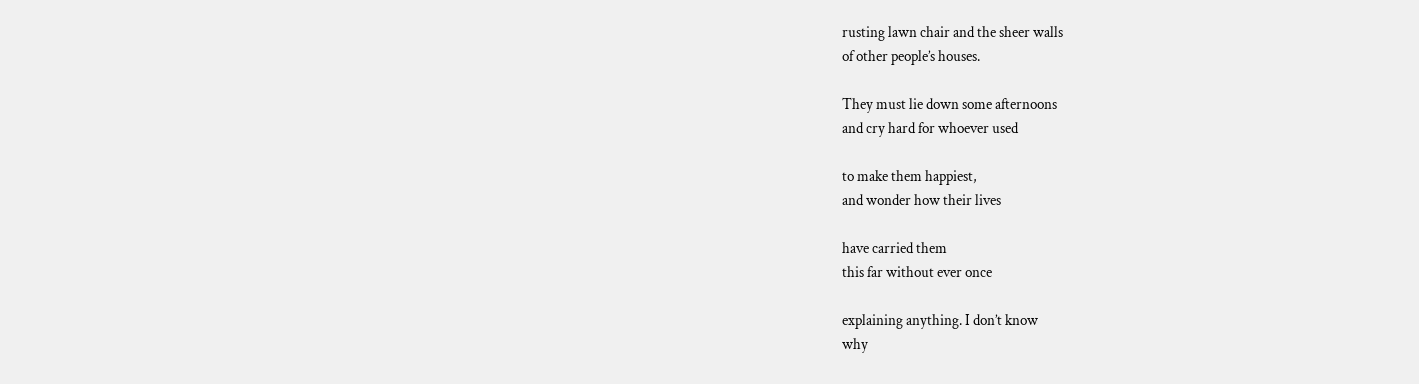rusting lawn chair and the sheer walls
of other people’s houses.

They must lie down some afternoons
and cry hard for whoever used

to make them happiest,
and wonder how their lives

have carried them
this far without ever once

explaining anything. I don’t know
why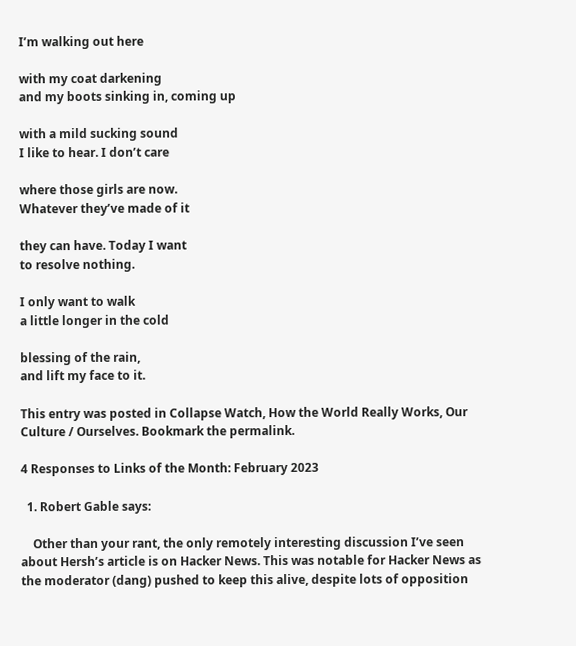I’m walking out here

with my coat darkening
and my boots sinking in, coming up

with a mild sucking sound
I like to hear. I don’t care

where those girls are now.
Whatever they’ve made of it

they can have. Today I want
to resolve nothing.

I only want to walk
a little longer in the cold

blessing of the rain,
and lift my face to it.

This entry was posted in Collapse Watch, How the World Really Works, Our Culture / Ourselves. Bookmark the permalink.

4 Responses to Links of the Month: February 2023

  1. Robert Gable says:

    Other than your rant, the only remotely interesting discussion I’ve seen about Hersh’s article is on Hacker News. This was notable for Hacker News as the moderator (dang) pushed to keep this alive, despite lots of opposition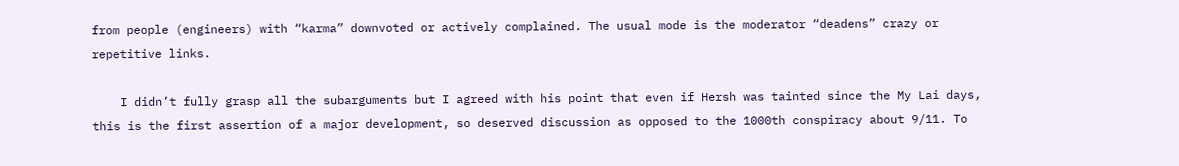from people (engineers) with “karma” downvoted or actively complained. The usual mode is the moderator “deadens” crazy or repetitive links.

    I didn’t fully grasp all the subarguments but I agreed with his point that even if Hersh was tainted since the My Lai days, this is the first assertion of a major development, so deserved discussion as opposed to the 1000th conspiracy about 9/11. To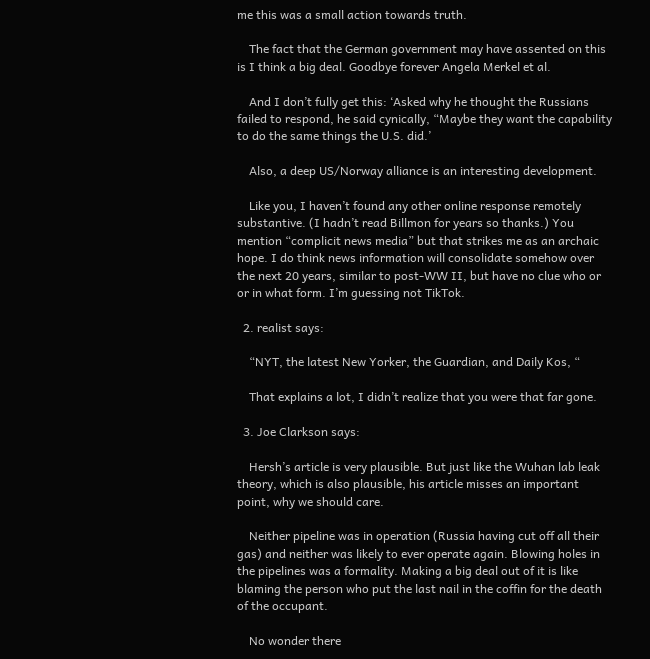me this was a small action towards truth.

    The fact that the German government may have assented on this is I think a big deal. Goodbye forever Angela Merkel et al.

    And I don’t fully get this: ‘Asked why he thought the Russians failed to respond, he said cynically, “Maybe they want the capability to do the same things the U.S. did.’

    Also, a deep US/Norway alliance is an interesting development.

    Like you, I haven’t found any other online response remotely substantive. (I hadn’t read Billmon for years so thanks.) You mention “complicit news media” but that strikes me as an archaic hope. I do think news information will consolidate somehow over the next 20 years, similar to post-WW II, but have no clue who or or in what form. I’m guessing not TikTok.

  2. realist says:

    “NYT, the latest New Yorker, the Guardian, and Daily Kos, “

    That explains a lot, I didn’t realize that you were that far gone.

  3. Joe Clarkson says:

    Hersh’s article is very plausible. But just like the Wuhan lab leak theory, which is also plausible, his article misses an important point, why we should care.

    Neither pipeline was in operation (Russia having cut off all their gas) and neither was likely to ever operate again. Blowing holes in the pipelines was a formality. Making a big deal out of it is like blaming the person who put the last nail in the coffin for the death of the occupant.

    No wonder there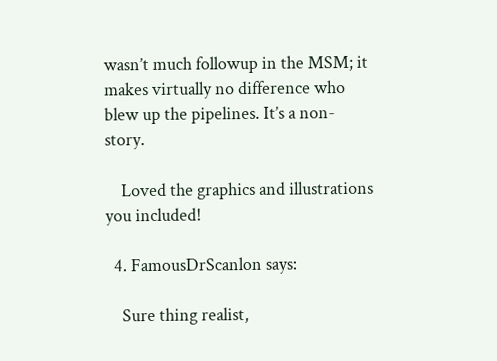wasn’t much followup in the MSM; it makes virtually no difference who blew up the pipelines. It’s a non-story.

    Loved the graphics and illustrations you included!

  4. FamousDrScanlon says:

    Sure thing realist,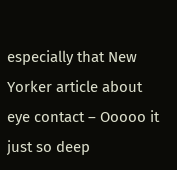especially that New Yorker article about eye contact – Ooooo it just so deep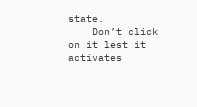state.
    Don’t click on it lest it activates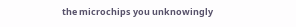the microchips you unknowingly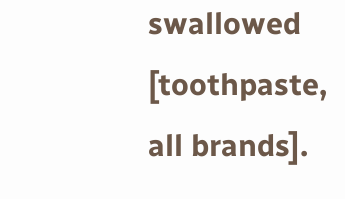swallowed [toothpaste, all brands].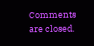Comments are closed.